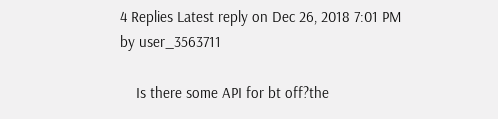4 Replies Latest reply on Dec 26, 2018 7:01 PM by user_3563711

    Is there some API for bt off?the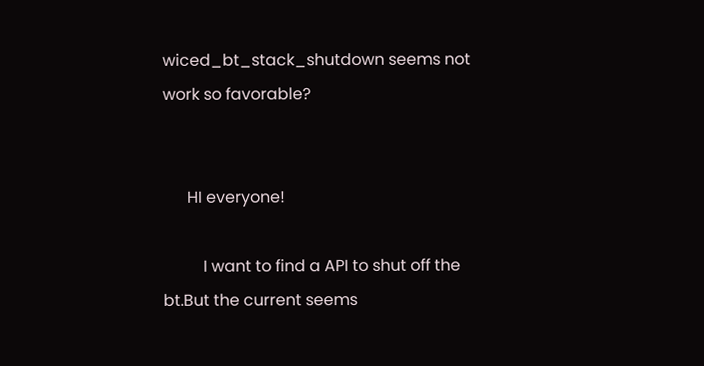wiced_bt_stack_shutdown seems not work so favorable?


      HI everyone!

          I want to find a API to shut off the bt.But the current seems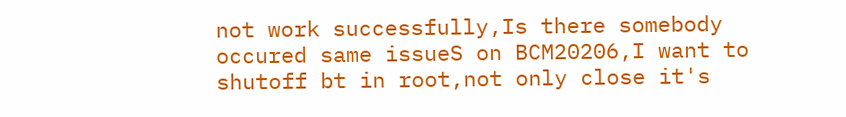not work successfully,Is there somebody occured same issueS on BCM20206,I want to shutoff bt in root,not only close it's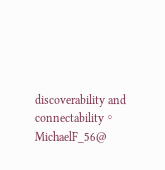discoverability and connectability。MichaelF_56@